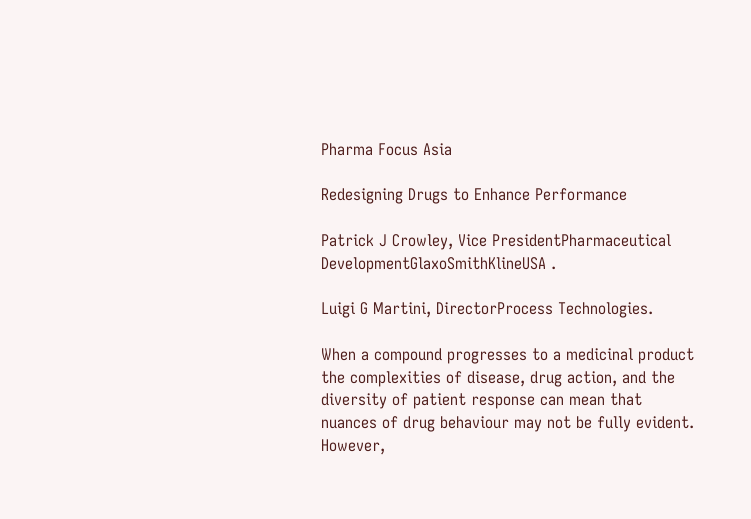Pharma Focus Asia

Redesigning Drugs to Enhance Performance

Patrick J Crowley, Vice PresidentPharmaceutical DevelopmentGlaxoSmithKlineUSA .

Luigi G Martini, DirectorProcess Technologies.

When a compound progresses to a medicinal product the complexities of disease, drug action, and the diversity of patient response can mean that nuances of drug behaviour may not be fully evident. However,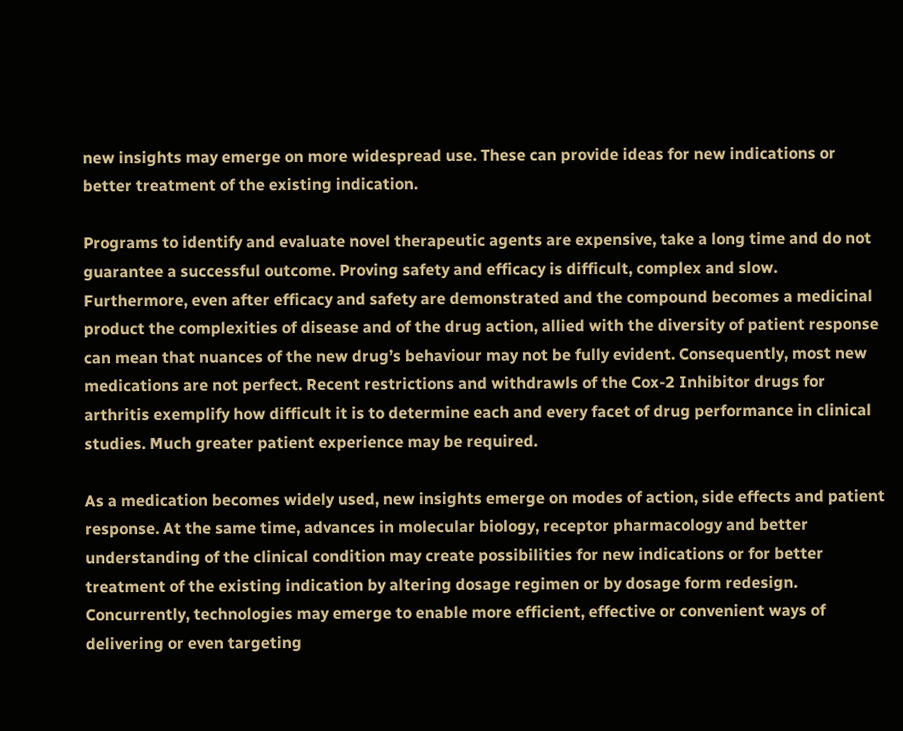new insights may emerge on more widespread use. These can provide ideas for new indications or better treatment of the existing indication.

Programs to identify and evaluate novel therapeutic agents are expensive, take a long time and do not guarantee a successful outcome. Proving safety and efficacy is difficult, complex and slow. Furthermore, even after efficacy and safety are demonstrated and the compound becomes a medicinal product the complexities of disease and of the drug action, allied with the diversity of patient response can mean that nuances of the new drug’s behaviour may not be fully evident. Consequently, most new medications are not perfect. Recent restrictions and withdrawls of the Cox-2 Inhibitor drugs for arthritis exemplify how difficult it is to determine each and every facet of drug performance in clinical studies. Much greater patient experience may be required.

As a medication becomes widely used, new insights emerge on modes of action, side effects and patient response. At the same time, advances in molecular biology, receptor pharmacology and better understanding of the clinical condition may create possibilities for new indications or for better treatment of the existing indication by altering dosage regimen or by dosage form redesign. Concurrently, technologies may emerge to enable more efficient, effective or convenient ways of delivering or even targeting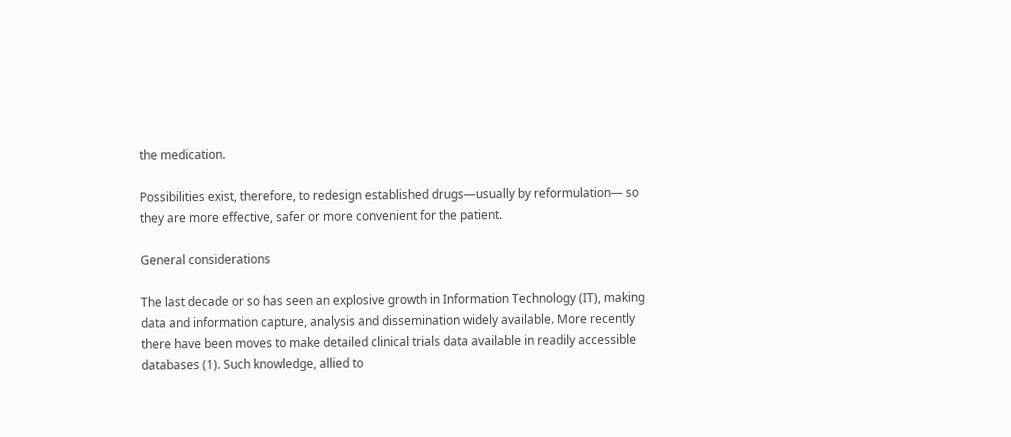the medication.

Possibilities exist, therefore, to redesign established drugs—usually by reformulation— so they are more effective, safer or more convenient for the patient.

General considerations

The last decade or so has seen an explosive growth in Information Technology (IT), making data and information capture, analysis and dissemination widely available. More recently there have been moves to make detailed clinical trials data available in readily accessible databases (1). Such knowledge, allied to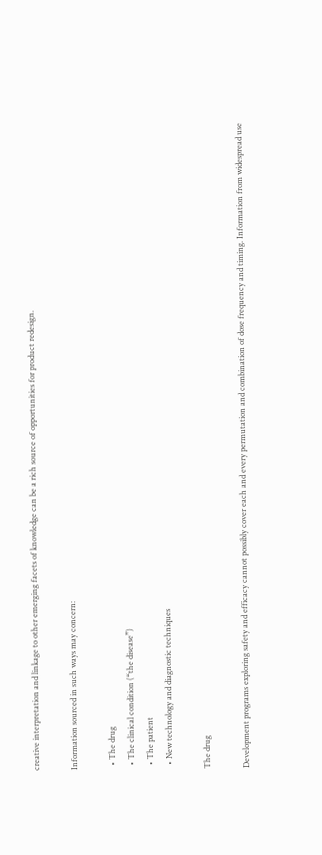creative interpretation and linkage to other emerging facets of knowledge can be a rich source of opportunities for product redesign.

Information sourced in such ways may concern:

  • The drug
  • The clinical condition (“the disease”)
  • The patient
  • New technology and diagnostic techniques

The drug

Development programs exploring safety and efficacy cannot possibly cover each and every permutation and combination of dose frequency and timing. Information from widespread use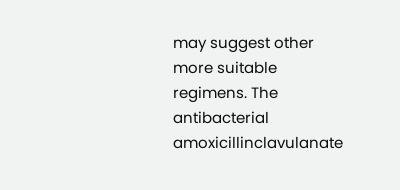may suggest other more suitable regimens. The antibacterial amoxicillinclavulanate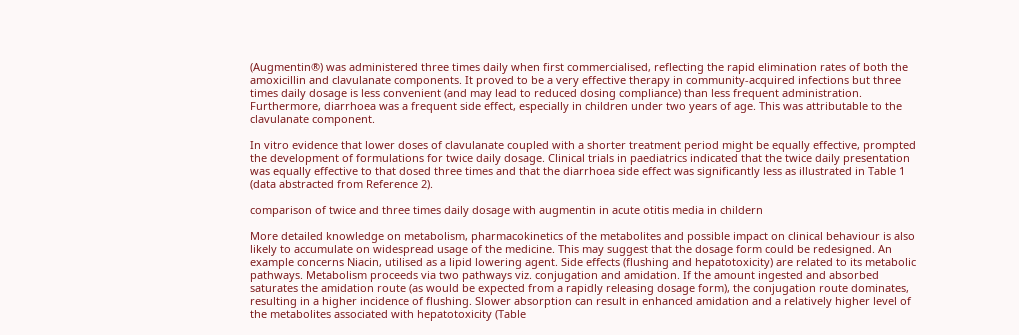(Augmentin®) was administered three times daily when first commercialised, reflecting the rapid elimination rates of both the amoxicillin and clavulanate components. It proved to be a very effective therapy in community-acquired infections but three times daily dosage is less convenient (and may lead to reduced dosing compliance) than less frequent administration. Furthermore, diarrhoea was a frequent side effect, especially in children under two years of age. This was attributable to the clavulanate component.

In vitro evidence that lower doses of clavulanate coupled with a shorter treatment period might be equally effective, prompted the development of formulations for twice daily dosage. Clinical trials in paediatrics indicated that the twice daily presentation was equally effective to that dosed three times and that the diarrhoea side effect was significantly less as illustrated in Table 1 (data abstracted from Reference 2).

comparison of twice and three times daily dosage with augmentin in acute otitis media in childern

More detailed knowledge on metabolism, pharmacokinetics of the metabolites and possible impact on clinical behaviour is also likely to accumulate on widespread usage of the medicine. This may suggest that the dosage form could be redesigned. An example concerns Niacin, utilised as a lipid lowering agent. Side effects (flushing and hepatotoxicity) are related to its metabolic pathways. Metabolism proceeds via two pathways viz. conjugation and amidation. If the amount ingested and absorbed saturates the amidation route (as would be expected from a rapidly releasing dosage form), the conjugation route dominates, resulting in a higher incidence of flushing. Slower absorption can result in enhanced amidation and a relatively higher level of the metabolites associated with hepatotoxicity (Table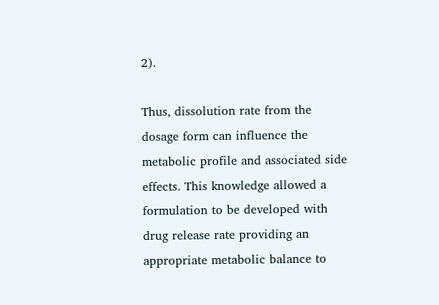2).

Thus, dissolution rate from the dosage form can influence the metabolic profile and associated side effects. This knowledge allowed a formulation to be developed with drug release rate providing an appropriate metabolic balance to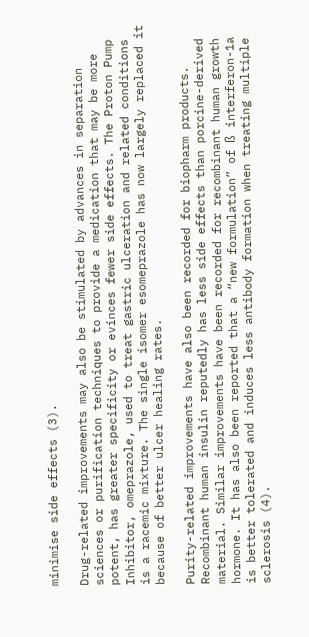minimise side effects (3).

Drug-related improvements may also be stimulated by advances in separation sciences or purification techniques to provide a medication that may be more potent, has greater specificity or evinces fewer side effects. The Proton Pump Inhibitor, omeprazole, used to treat gastric ulceration and related conditions is a racemic mixture. The single isomer esomeprazole has now largely replaced it because of better ulcer healing rates.

Purity-related improvements have also been recorded for biopharm products. Recombinant human insulin reputedly has less side effects than porcine-derived material. Similar improvements have been recorded for recombinant human growth hormone. It has also been reported that a “new formulation” of ß interferon-1a is better tolerated and induces less antibody formation when treating multiple sclerosis (4).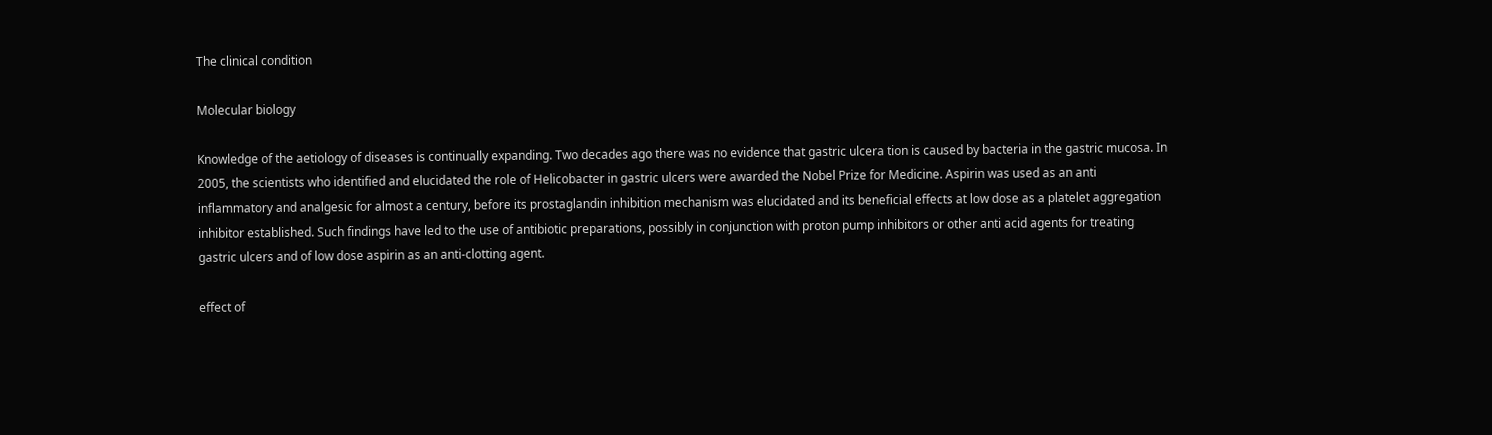The clinical condition

Molecular biology

Knowledge of the aetiology of diseases is continually expanding. Two decades ago there was no evidence that gastric ulcera tion is caused by bacteria in the gastric mucosa. In 2005, the scientists who identified and elucidated the role of Helicobacter in gastric ulcers were awarded the Nobel Prize for Medicine. Aspirin was used as an anti inflammatory and analgesic for almost a century, before its prostaglandin inhibition mechanism was elucidated and its beneficial effects at low dose as a platelet aggregation inhibitor established. Such findings have led to the use of antibiotic preparations, possibly in conjunction with proton pump inhibitors or other anti acid agents for treating gastric ulcers and of low dose aspirin as an anti-clotting agent.

effect of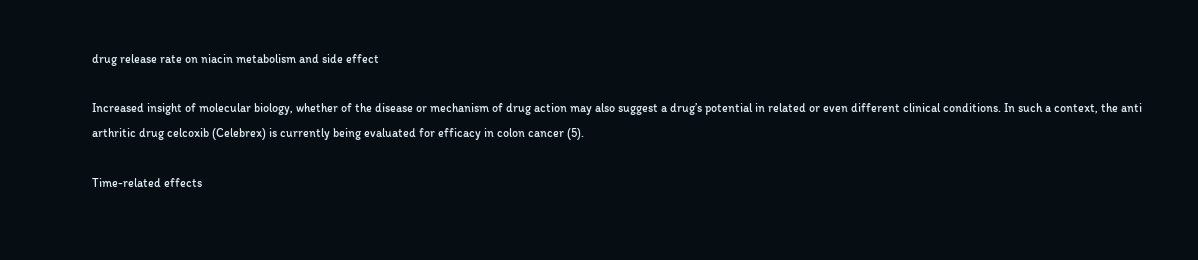drug release rate on niacin metabolism and side effect

Increased insight of molecular biology, whether of the disease or mechanism of drug action may also suggest a drug’s potential in related or even different clinical conditions. In such a context, the anti arthritic drug celcoxib (Celebrex) is currently being evaluated for efficacy in colon cancer (5).

Time-related effects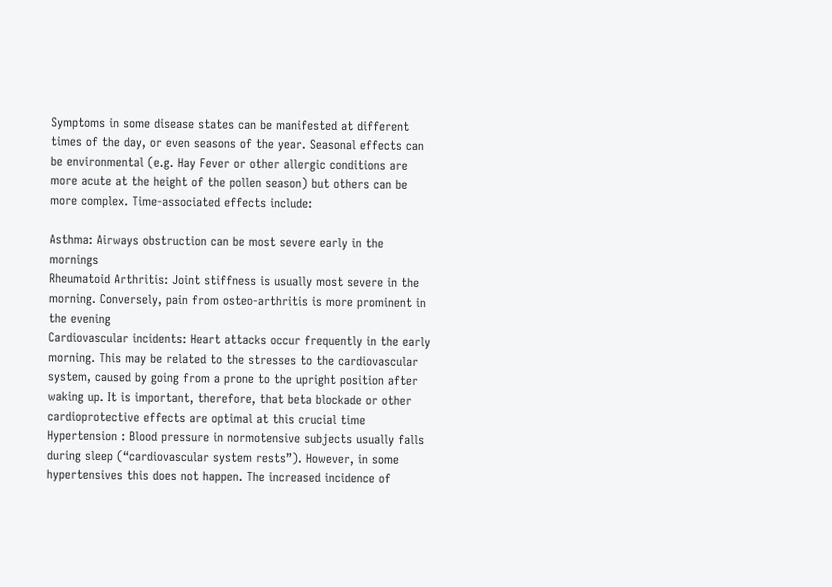Symptoms in some disease states can be manifested at different times of the day, or even seasons of the year. Seasonal effects can be environmental (e.g. Hay Fever or other allergic conditions are more acute at the height of the pollen season) but others can be more complex. Time-associated effects include:

Asthma: Airways obstruction can be most severe early in the mornings
Rheumatoid Arthritis: Joint stiffness is usually most severe in the morning. Conversely, pain from osteo-arthritis is more prominent in the evening
Cardiovascular incidents: Heart attacks occur frequently in the early morning. This may be related to the stresses to the cardiovascular system, caused by going from a prone to the upright position after waking up. It is important, therefore, that beta blockade or other cardioprotective effects are optimal at this crucial time
Hypertension : Blood pressure in normotensive subjects usually falls during sleep (“cardiovascular system rests”). However, in some hypertensives this does not happen. The increased incidence of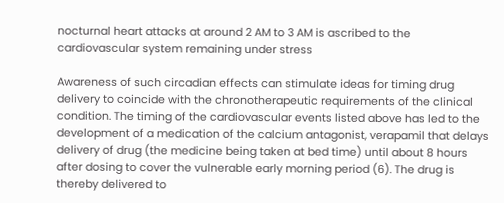nocturnal heart attacks at around 2 AM to 3 AM is ascribed to the cardiovascular system remaining under stress

Awareness of such circadian effects can stimulate ideas for timing drug delivery to coincide with the chronotherapeutic requirements of the clinical condition. The timing of the cardiovascular events listed above has led to the development of a medication of the calcium antagonist, verapamil that delays delivery of drug (the medicine being taken at bed time) until about 8 hours after dosing to cover the vulnerable early morning period (6). The drug is thereby delivered to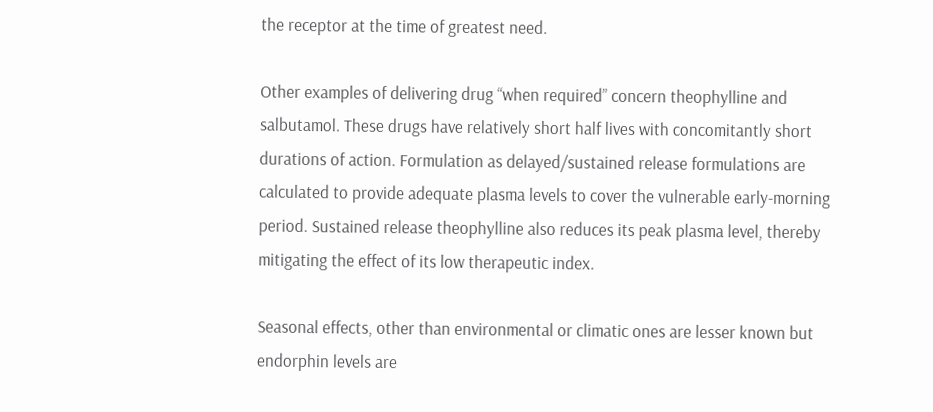the receptor at the time of greatest need.

Other examples of delivering drug “when required” concern theophylline and salbutamol. These drugs have relatively short half lives with concomitantly short durations of action. Formulation as delayed/sustained release formulations are calculated to provide adequate plasma levels to cover the vulnerable early-morning period. Sustained release theophylline also reduces its peak plasma level, thereby mitigating the effect of its low therapeutic index.

Seasonal effects, other than environmental or climatic ones are lesser known but endorphin levels are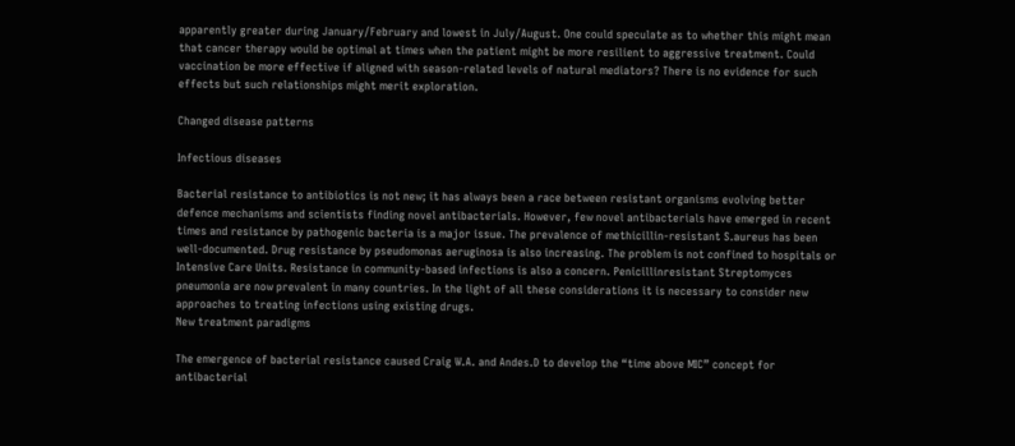apparently greater during January/February and lowest in July/August. One could speculate as to whether this might mean that cancer therapy would be optimal at times when the patient might be more resilient to aggressive treatment. Could vaccination be more effective if aligned with season-related levels of natural mediators? There is no evidence for such effects but such relationships might merit exploration.

Changed disease patterns

Infectious diseases

Bacterial resistance to antibiotics is not new; it has always been a race between resistant organisms evolving better defence mechanisms and scientists finding novel antibacterials. However, few novel antibacterials have emerged in recent times and resistance by pathogenic bacteria is a major issue. The prevalence of methicillin-resistant S.aureus has been well-documented. Drug resistance by pseudomonas aeruginosa is also increasing. The problem is not confined to hospitals or Intensive Care Units. Resistance in community-based infections is also a concern. Penicillinresistant Streptomyces pneumonia are now prevalent in many countries. In the light of all these considerations it is necessary to consider new approaches to treating infections using existing drugs.
New treatment paradigms

The emergence of bacterial resistance caused Craig W.A. and Andes.D to develop the “time above MIC” concept for antibacterial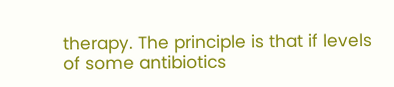therapy. The principle is that if levels of some antibiotics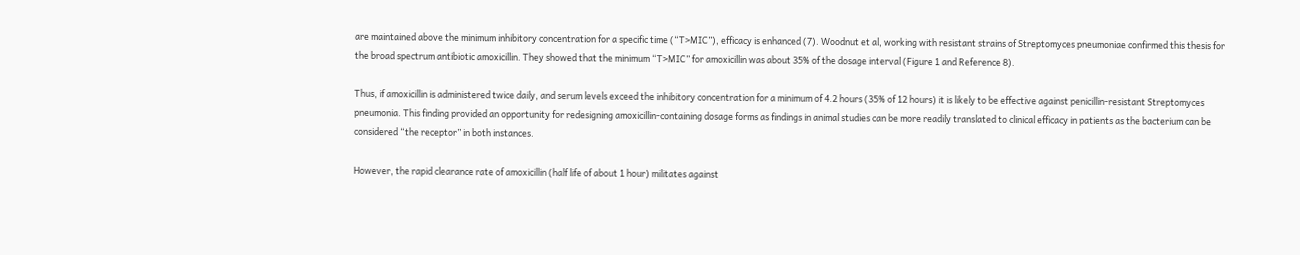are maintained above the minimum inhibitory concentration for a specific time (“T>MIC”), efficacy is enhanced (7). Woodnut et al, working with resistant strains of Streptomyces pneumoniae confirmed this thesis for the broad spectrum antibiotic amoxicillin. They showed that the minimum “T>MIC” for amoxicillin was about 35% of the dosage interval (Figure 1 and Reference 8).

Thus, if amoxicillin is administered twice daily, and serum levels exceed the inhibitory concentration for a minimum of 4.2 hours (35% of 12 hours) it is likely to be effective against penicillin-resistant Streptomyces pneumonia. This finding provided an opportunity for redesigning amoxicillin-containing dosage forms as findings in animal studies can be more readily translated to clinical efficacy in patients as the bacterium can be considered “the receptor” in both instances.

However, the rapid clearance rate of amoxicillin (half life of about 1 hour) militates against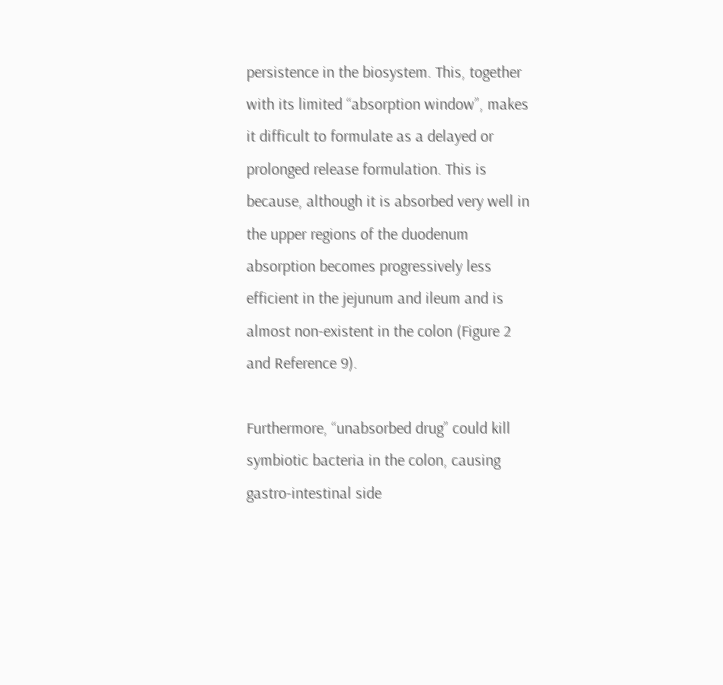persistence in the biosystem. This, together with its limited “absorption window”, makes it difficult to formulate as a delayed or prolonged release formulation. This is because, although it is absorbed very well in the upper regions of the duodenum absorption becomes progressively less efficient in the jejunum and ileum and is almost non-existent in the colon (Figure 2 and Reference 9).

Furthermore, “unabsorbed drug” could kill symbiotic bacteria in the colon, causing gastro-intestinal side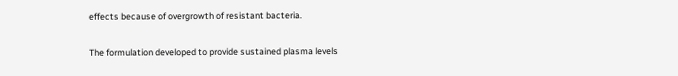effects because of overgrowth of resistant bacteria.

The formulation developed to provide sustained plasma levels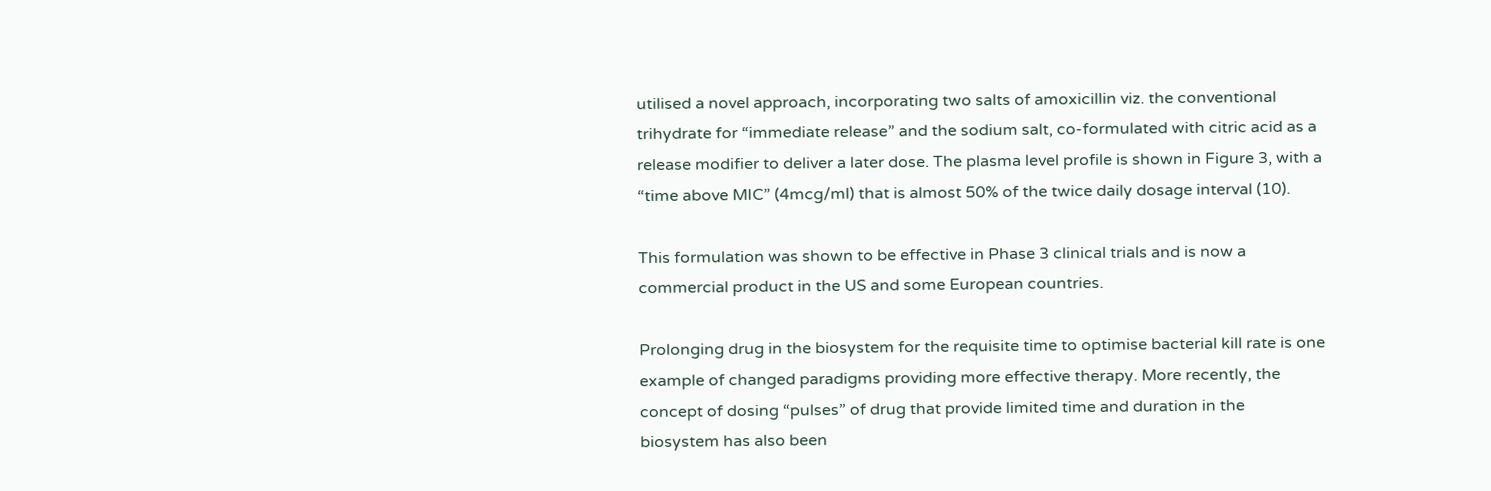utilised a novel approach, incorporating two salts of amoxicillin viz. the conventional trihydrate for “immediate release” and the sodium salt, co-formulated with citric acid as a release modifier to deliver a later dose. The plasma level profile is shown in Figure 3, with a “time above MIC” (4mcg/ml) that is almost 50% of the twice daily dosage interval (10).

This formulation was shown to be effective in Phase 3 clinical trials and is now a commercial product in the US and some European countries.

Prolonging drug in the biosystem for the requisite time to optimise bacterial kill rate is one example of changed paradigms providing more effective therapy. More recently, the concept of dosing “pulses” of drug that provide limited time and duration in the biosystem has also been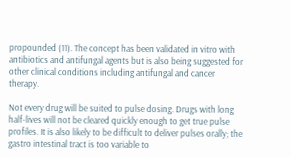propounded (11). The concept has been validated in vitro with antibiotics and antifungal agents but is also being suggested for other clinical conditions including antifungal and cancer therapy.

Not every drug will be suited to pulse dosing. Drugs with long half-lives will not be cleared quickly enough to get true pulse profiles. It is also likely to be difficult to deliver pulses orally; the gastro intestinal tract is too variable to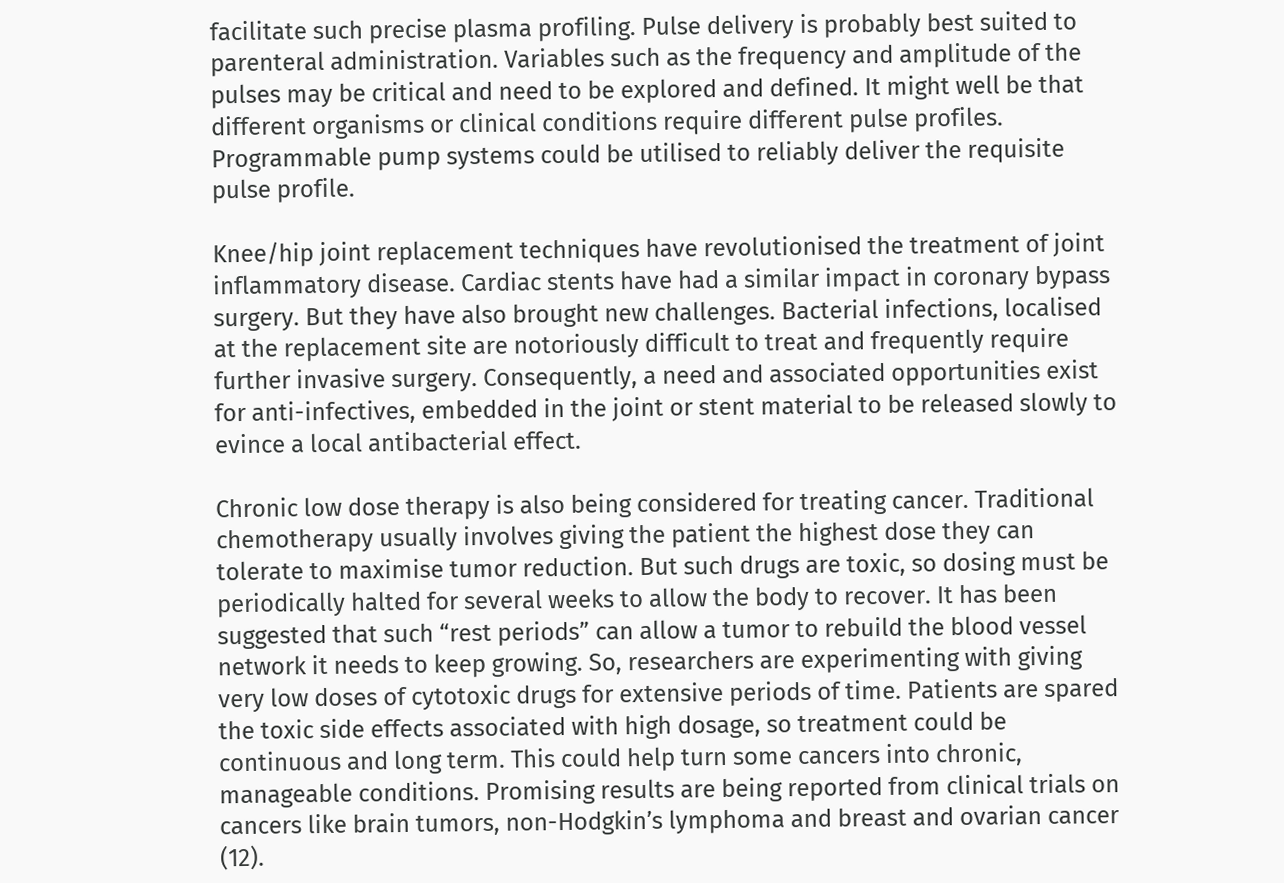facilitate such precise plasma profiling. Pulse delivery is probably best suited to parenteral administration. Variables such as the frequency and amplitude of the pulses may be critical and need to be explored and defined. It might well be that different organisms or clinical conditions require different pulse profiles. Programmable pump systems could be utilised to reliably deliver the requisite pulse profile.

Knee/hip joint replacement techniques have revolutionised the treatment of joint inflammatory disease. Cardiac stents have had a similar impact in coronary bypass surgery. But they have also brought new challenges. Bacterial infections, localised at the replacement site are notoriously difficult to treat and frequently require further invasive surgery. Consequently, a need and associated opportunities exist for anti-infectives, embedded in the joint or stent material to be released slowly to evince a local antibacterial effect.

Chronic low dose therapy is also being considered for treating cancer. Traditional chemotherapy usually involves giving the patient the highest dose they can tolerate to maximise tumor reduction. But such drugs are toxic, so dosing must be periodically halted for several weeks to allow the body to recover. It has been suggested that such “rest periods” can allow a tumor to rebuild the blood vessel network it needs to keep growing. So, researchers are experimenting with giving very low doses of cytotoxic drugs for extensive periods of time. Patients are spared the toxic side effects associated with high dosage, so treatment could be continuous and long term. This could help turn some cancers into chronic, manageable conditions. Promising results are being reported from clinical trials on cancers like brain tumors, non-Hodgkin’s lymphoma and breast and ovarian cancer (12).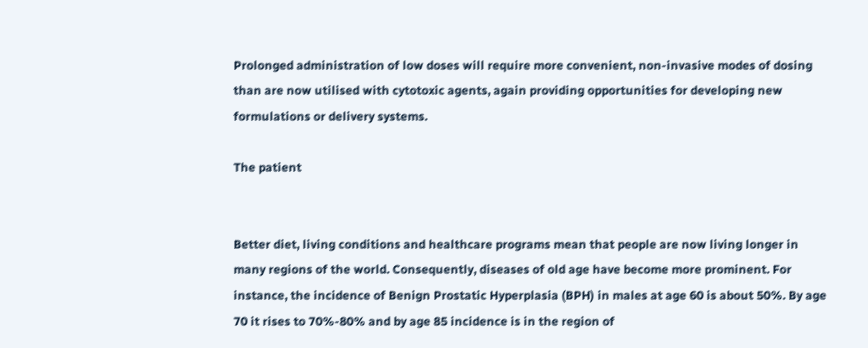Prolonged administration of low doses will require more convenient, non-invasive modes of dosing than are now utilised with cytotoxic agents, again providing opportunities for developing new formulations or delivery systems.

The patient


Better diet, living conditions and healthcare programs mean that people are now living longer in many regions of the world. Consequently, diseases of old age have become more prominent. For instance, the incidence of Benign Prostatic Hyperplasia (BPH) in males at age 60 is about 50%. By age 70 it rises to 70%-80% and by age 85 incidence is in the region of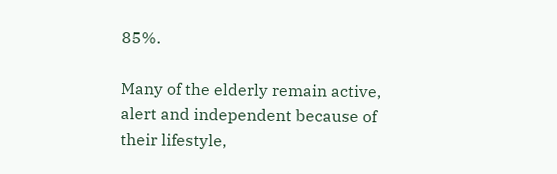85%.

Many of the elderly remain active, alert and independent because of their lifestyle,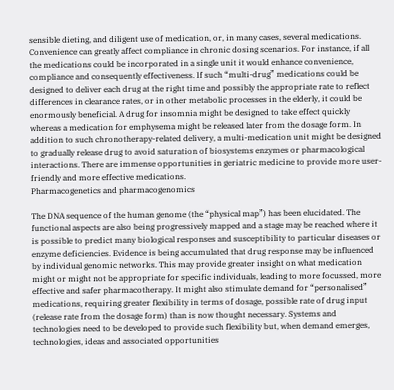sensible dieting, and diligent use of medication, or, in many cases, several medications. Convenience can greatly affect compliance in chronic dosing scenarios. For instance, if all the medications could be incorporated in a single unit it would enhance convenience, compliance and consequently effectiveness. If such “multi-drug” medications could be designed to deliver each drug at the right time and possibly the appropriate rate to reflect differences in clearance rates, or in other metabolic processes in the elderly, it could be enormously beneficial. A drug for insomnia might be designed to take effect quickly whereas a medication for emphysema might be released later from the dosage form. In addition to such chronotherapy-related delivery, a multi-medication unit might be designed to gradually release drug to avoid saturation of biosystems enzymes or pharmacological interactions. There are immense opportunities in geriatric medicine to provide more user-friendly and more effective medications.
Pharmacogenetics and pharmacogenomics

The DNA sequence of the human genome (the “physical map”) has been elucidated. The functional aspects are also being progressively mapped and a stage may be reached where it is possible to predict many biological responses and susceptibility to particular diseases or enzyme deficiencies. Evidence is being accumulated that drug response may be influenced by individual genomic networks. This may provide greater insight on what medication might or might not be appropriate for specific individuals, leading to more focussed, more effective and safer pharmacotherapy. It might also stimulate demand for “personalised” medications, requiring greater flexibility in terms of dosage, possible rate of drug input (release rate from the dosage form) than is now thought necessary. Systems and technologies need to be developed to provide such flexibility but, when demand emerges, technologies, ideas and associated opportunities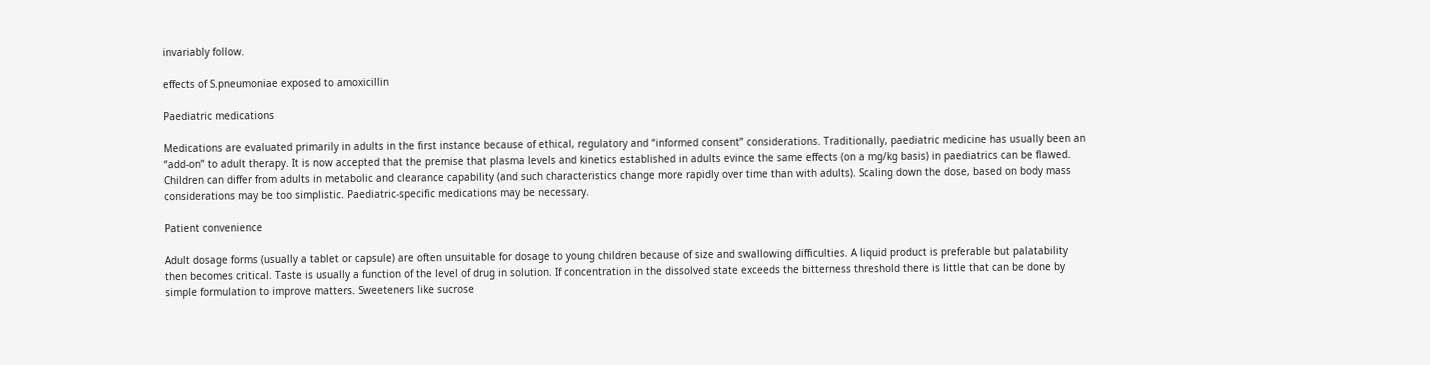invariably follow.

effects of S.pneumoniae exposed to amoxicillin

Paediatric medications

Medications are evaluated primarily in adults in the first instance because of ethical, regulatory and “informed consent” considerations. Traditionally, paediatric medicine has usually been an “add-on” to adult therapy. It is now accepted that the premise that plasma levels and kinetics established in adults evince the same effects (on a mg/kg basis) in paediatrics can be flawed. Children can differ from adults in metabolic and clearance capability (and such characteristics change more rapidly over time than with adults). Scaling down the dose, based on body mass considerations may be too simplistic. Paediatric-specific medications may be necessary.

Patient convenience

Adult dosage forms (usually a tablet or capsule) are often unsuitable for dosage to young children because of size and swallowing difficulties. A liquid product is preferable but palatability then becomes critical. Taste is usually a function of the level of drug in solution. If concentration in the dissolved state exceeds the bitterness threshold there is little that can be done by simple formulation to improve matters. Sweeteners like sucrose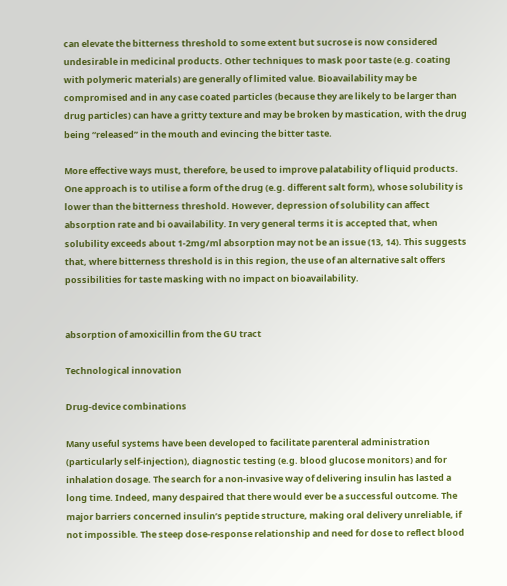can elevate the bitterness threshold to some extent but sucrose is now considered undesirable in medicinal products. Other techniques to mask poor taste (e.g. coating with polymeric materials) are generally of limited value. Bioavailability may be compromised and in any case coated particles (because they are likely to be larger than drug particles) can have a gritty texture and may be broken by mastication, with the drug being “released” in the mouth and evincing the bitter taste.

More effective ways must, therefore, be used to improve palatability of liquid products. One approach is to utilise a form of the drug (e.g. different salt form), whose solubility is lower than the bitterness threshold. However, depression of solubility can affect absorption rate and bi oavailability. In very general terms it is accepted that, when solubility exceeds about 1-2mg/ml absorption may not be an issue (13, 14). This suggests that, where bitterness threshold is in this region, the use of an alternative salt offers possibilities for taste masking with no impact on bioavailability.


absorption of amoxicillin from the GU tract

Technological innovation

Drug-device combinations

Many useful systems have been developed to facilitate parenteral administration (particularly self-injection), diagnostic testing (e.g. blood glucose monitors) and for inhalation dosage. The search for a non-invasive way of delivering insulin has lasted a long time. Indeed, many despaired that there would ever be a successful outcome. The major barriers concerned insulin’s peptide structure, making oral delivery unreliable, if not impossible. The steep dose-response relationship and need for dose to reflect blood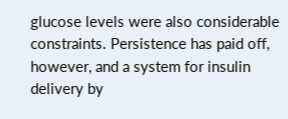glucose levels were also considerable constraints. Persistence has paid off, however, and a system for insulin delivery by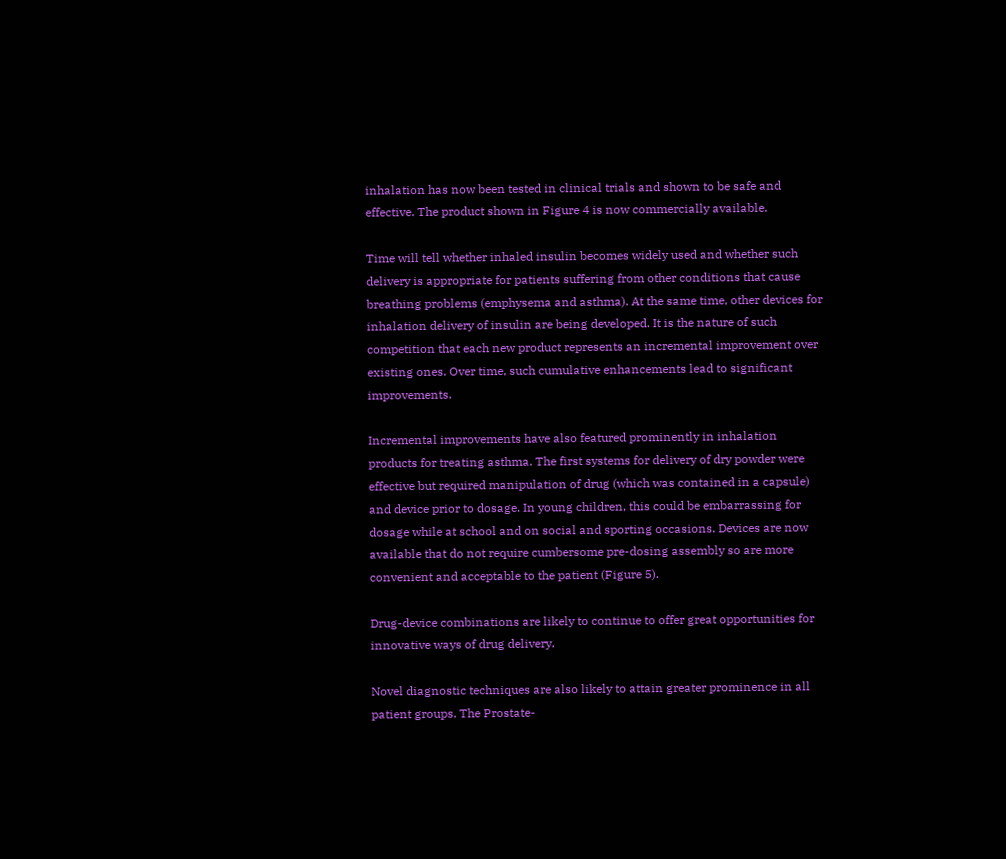inhalation has now been tested in clinical trials and shown to be safe and effective. The product shown in Figure 4 is now commercially available.

Time will tell whether inhaled insulin becomes widely used and whether such delivery is appropriate for patients suffering from other conditions that cause breathing problems (emphysema and asthma). At the same time, other devices for inhalation delivery of insulin are being developed. It is the nature of such competition that each new product represents an incremental improvement over existing ones. Over time, such cumulative enhancements lead to significant improvements.

Incremental improvements have also featured prominently in inhalation products for treating asthma. The first systems for delivery of dry powder were effective but required manipulation of drug (which was contained in a capsule) and device prior to dosage. In young children, this could be embarrassing for dosage while at school and on social and sporting occasions. Devices are now available that do not require cumbersome pre-dosing assembly so are more convenient and acceptable to the patient (Figure 5).

Drug-device combinations are likely to continue to offer great opportunities for innovative ways of drug delivery.

Novel diagnostic techniques are also likely to attain greater prominence in all patient groups. The Prostate-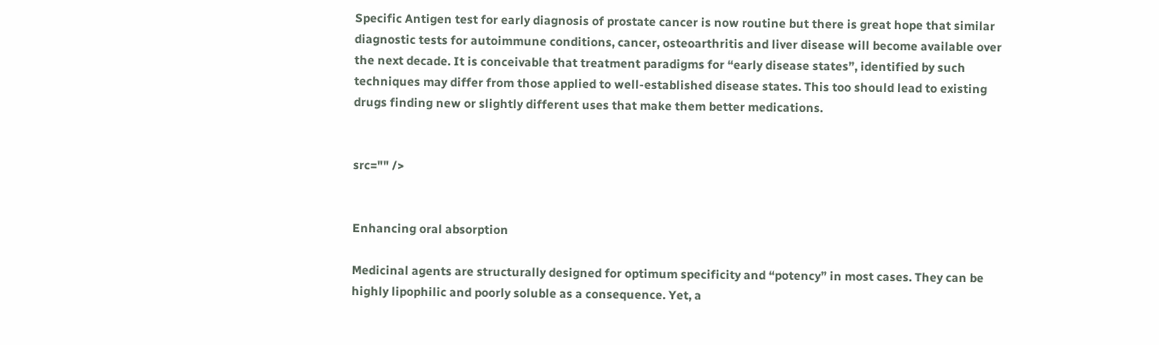Specific Antigen test for early diagnosis of prostate cancer is now routine but there is great hope that similar diagnostic tests for autoimmune conditions, cancer, osteoarthritis and liver disease will become available over the next decade. It is conceivable that treatment paradigms for “early disease states”, identified by such techniques may differ from those applied to well-established disease states. This too should lead to existing drugs finding new or slightly different uses that make them better medications.


src="" />


Enhancing oral absorption

Medicinal agents are structurally designed for optimum specificity and “potency” in most cases. They can be highly lipophilic and poorly soluble as a consequence. Yet, a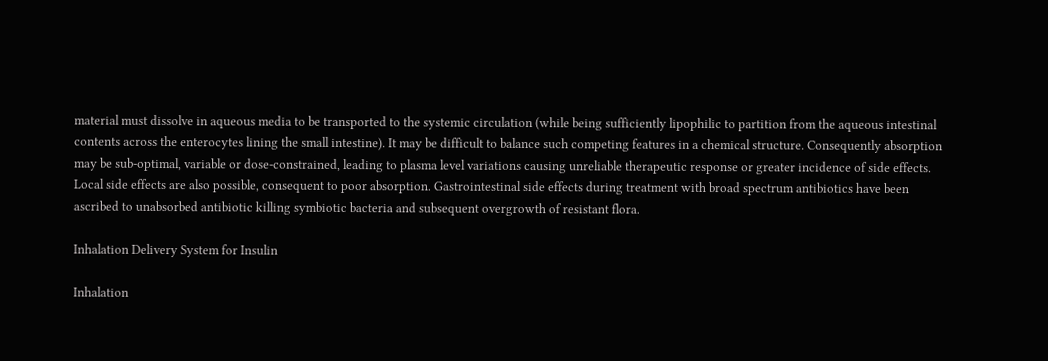material must dissolve in aqueous media to be transported to the systemic circulation (while being sufficiently lipophilic to partition from the aqueous intestinal contents across the enterocytes lining the small intestine). It may be difficult to balance such competing features in a chemical structure. Consequently absorption may be sub-optimal, variable or dose-constrained, leading to plasma level variations causing unreliable therapeutic response or greater incidence of side effects. Local side effects are also possible, consequent to poor absorption. Gastrointestinal side effects during treatment with broad spectrum antibiotics have been ascribed to unabsorbed antibiotic killing symbiotic bacteria and subsequent overgrowth of resistant flora.

Inhalation Delivery System for Insulin

Inhalation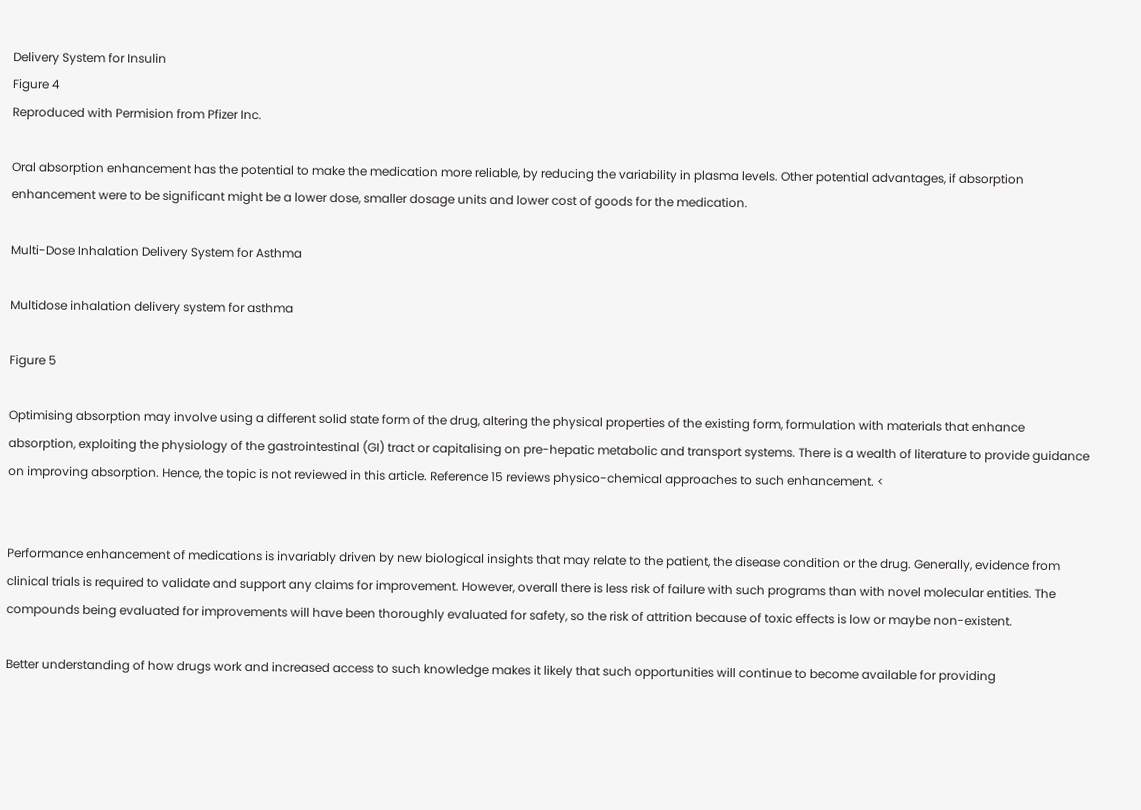Delivery System for Insulin
Figure 4
Reproduced with Permision from Pfizer Inc.

Oral absorption enhancement has the potential to make the medication more reliable, by reducing the variability in plasma levels. Other potential advantages, if absorption enhancement were to be significant might be a lower dose, smaller dosage units and lower cost of goods for the medication.

Multi-Dose Inhalation Delivery System for Asthma

Multidose inhalation delivery system for asthma

Figure 5

Optimising absorption may involve using a different solid state form of the drug, altering the physical properties of the existing form, formulation with materials that enhance absorption, exploiting the physiology of the gastrointestinal (GI) tract or capitalising on pre-hepatic metabolic and transport systems. There is a wealth of literature to provide guidance on improving absorption. Hence, the topic is not reviewed in this article. Reference 15 reviews physico-chemical approaches to such enhancement. <


Performance enhancement of medications is invariably driven by new biological insights that may relate to the patient, the disease condition or the drug. Generally, evidence from clinical trials is required to validate and support any claims for improvement. However, overall there is less risk of failure with such programs than with novel molecular entities. The compounds being evaluated for improvements will have been thoroughly evaluated for safety, so the risk of attrition because of toxic effects is low or maybe non-existent.

Better understanding of how drugs work and increased access to such knowledge makes it likely that such opportunities will continue to become available for providing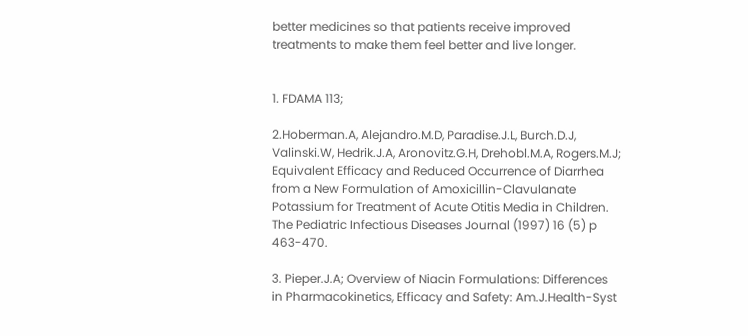better medicines so that patients receive improved treatments to make them feel better and live longer.


1. FDAMA 113;

2.Hoberman.A, Alejandro.M.D, Paradise.J.L, Burch.D.J, Valinski.W, Hedrik.J.A, Aronovitz.G.H, Drehobl.M.A, Rogers.M.J; Equivalent Efficacy and Reduced Occurrence of Diarrhea from a New Formulation of Amoxicillin-Clavulanate Potassium for Treatment of Acute Otitis Media in Children. The Pediatric Infectious Diseases Journal (1997) 16 (5) p 463-470.

3. Pieper.J.A; Overview of Niacin Formulations: Differences in Pharmacokinetics, Efficacy and Safety: Am.J.Health-Syst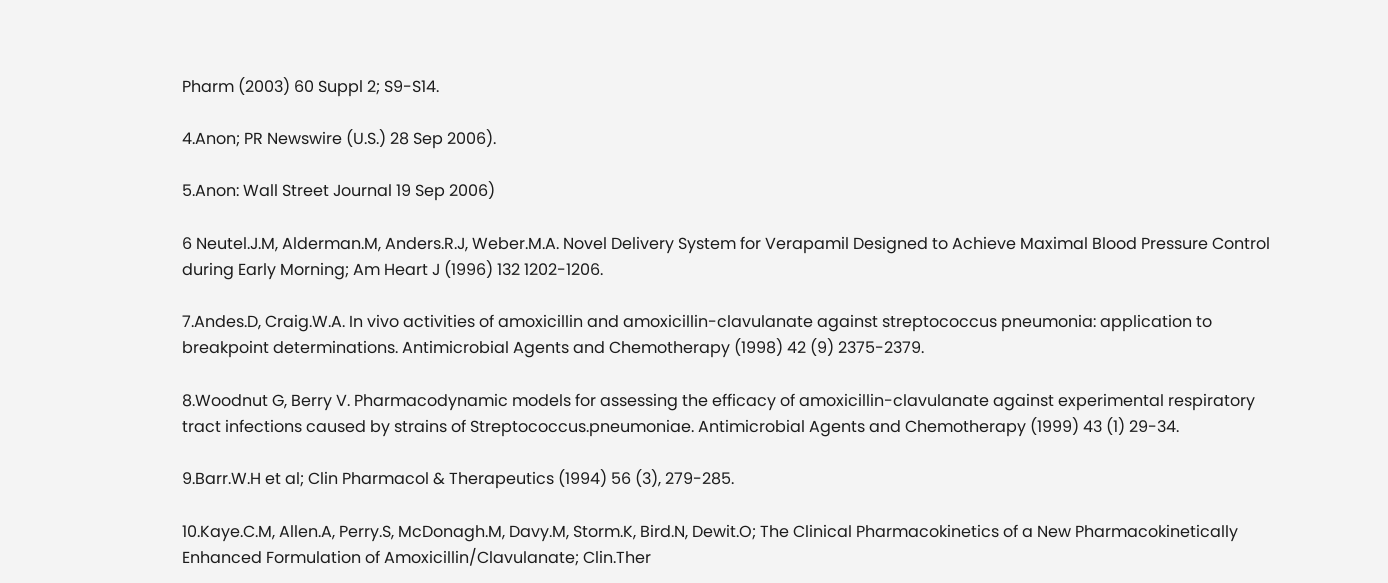Pharm (2003) 60 Suppl 2; S9-S14.

4.Anon; PR Newswire (U.S.) 28 Sep 2006).

5.Anon: Wall Street Journal 19 Sep 2006)

6 Neutel.J.M, Alderman.M, Anders.R.J, Weber.M.A. Novel Delivery System for Verapamil Designed to Achieve Maximal Blood Pressure Control during Early Morning; Am Heart J (1996) 132 1202-1206.

7.Andes.D, Craig.W.A. In vivo activities of amoxicillin and amoxicillin-clavulanate against streptococcus pneumonia: application to breakpoint determinations. Antimicrobial Agents and Chemotherapy (1998) 42 (9) 2375-2379.

8.Woodnut G, Berry V. Pharmacodynamic models for assessing the efficacy of amoxicillin-clavulanate against experimental respiratory tract infections caused by strains of Streptococcus.pneumoniae. Antimicrobial Agents and Chemotherapy (1999) 43 (1) 29-34.

9.Barr.W.H et al; Clin Pharmacol & Therapeutics (1994) 56 (3), 279-285.

10.Kaye.C.M, Allen.A, Perry.S, McDonagh.M, Davy.M, Storm.K, Bird.N, Dewit.O; The Clinical Pharmacokinetics of a New Pharmacokinetically Enhanced Formulation of Amoxicillin/Clavulanate; Clin.Ther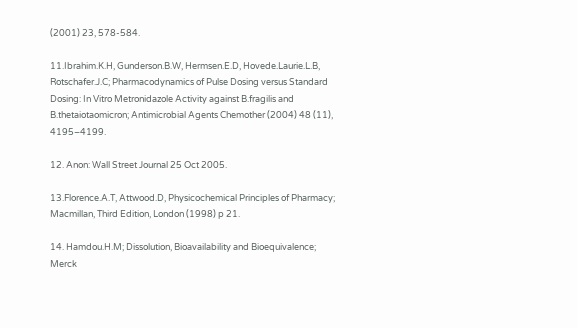(2001) 23, 578-584.

11.Ibrahim.K.H, Gunderson.B.W, Hermsen.E.D, Hovede.Laurie.L.B, Rotschafer.J.C; Pharmacodynamics of Pulse Dosing versus Standard Dosing: In Vitro Metronidazole Activity against B.fragilis and B.thetaiotaomicron; Antimicrobial Agents Chemother (2004) 48 (11), 4195–4199.

12. Anon: Wall Street Journal 25 Oct 2005.

13.Florence.A.T, Attwood.D, Physicochemical Principles of Pharmacy; Macmillan, Third Edition, London (1998) p 21.

14. Hamdou.H.M; Dissolution, Bioavailability and Bioequivalence; Merck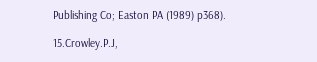Publishing Co; Easton PA (1989) p368).

15.Crowley.P.J,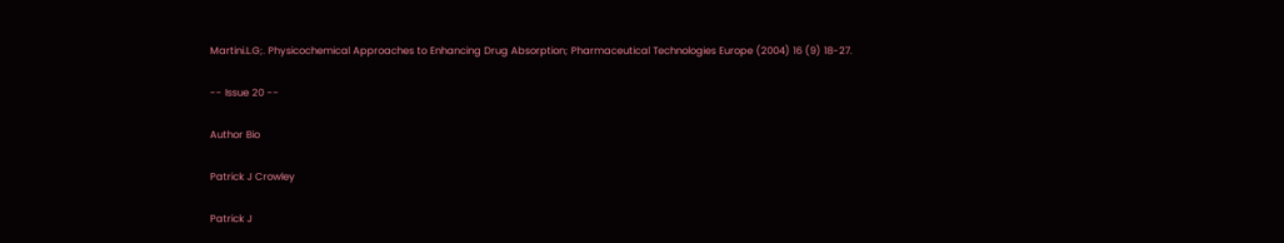Martini.L.G;. Physicochemical Approaches to Enhancing Drug Absorption; Pharmaceutical Technologies Europe (2004) 16 (9) 18-27.

-- Issue 20 --

Author Bio

Patrick J Crowley

Patrick J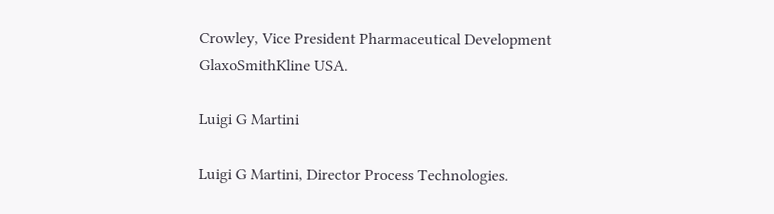Crowley, Vice President Pharmaceutical Development GlaxoSmithKline USA.

Luigi G Martini

Luigi G Martini, Director Process Technologies.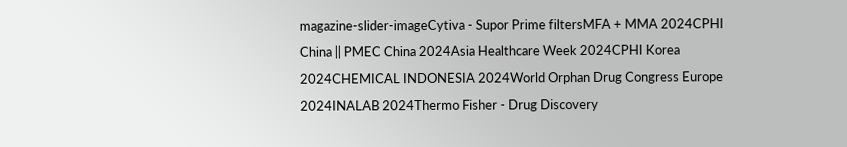magazine-slider-imageCytiva - Supor Prime filtersMFA + MMA 2024CPHI China || PMEC China 2024Asia Healthcare Week 2024CPHI Korea 2024CHEMICAL INDONESIA 2024World Orphan Drug Congress Europe 2024INALAB 2024Thermo Fisher - Drug Discovery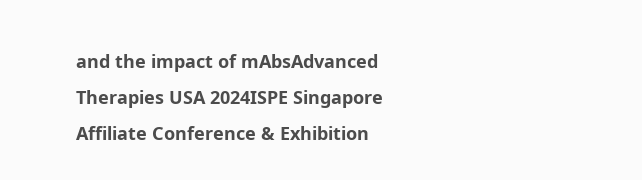and the impact of mAbsAdvanced Therapies USA 2024ISPE Singapore Affiliate Conference & Exhibition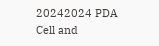20242024 PDA Cell and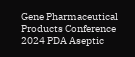Gene Pharmaceutical Products Conference 2024 PDA Aseptic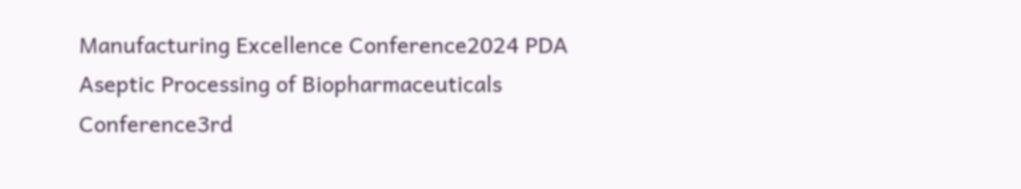Manufacturing Excellence Conference2024 PDA Aseptic Processing of Biopharmaceuticals Conference3rd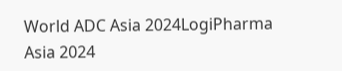World ADC Asia 2024LogiPharma Asia 2024